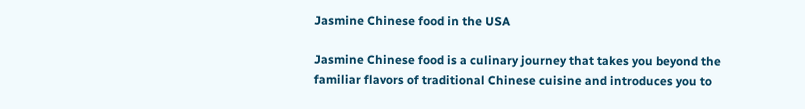Jasmine Chinese food in the USA

Jasmine Chinese food is a culinary journey that takes you beyond the familiar flavors of traditional Chinese cuisine and introduces you to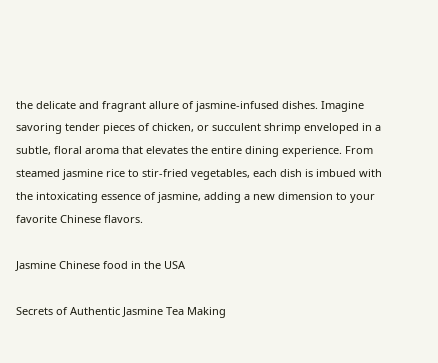the delicate and fragrant allure of jasmine-infused dishes. Imagine savoring tender pieces of chicken, or succulent shrimp enveloped in a subtle, floral aroma that elevates the entire dining experience. From steamed jasmine rice to stir-fried vegetables, each dish is imbued with the intoxicating essence of jasmine, adding a new dimension to your favorite Chinese flavors.

Jasmine Chinese food in the USA

Secrets of Authentic Jasmine Tea Making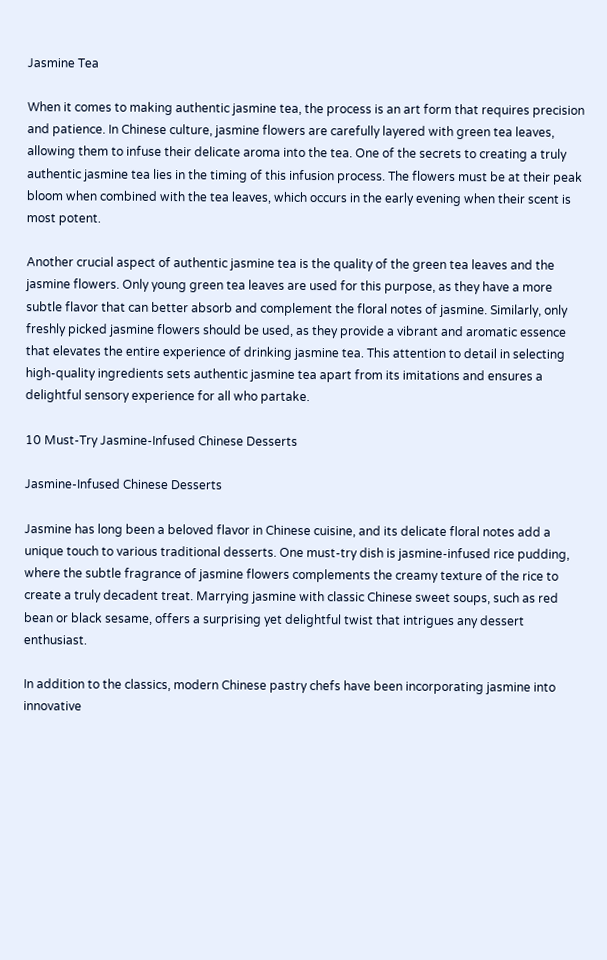Jasmine Tea

When it comes to making authentic jasmine tea, the process is an art form that requires precision and patience. In Chinese culture, jasmine flowers are carefully layered with green tea leaves, allowing them to infuse their delicate aroma into the tea. One of the secrets to creating a truly authentic jasmine tea lies in the timing of this infusion process. The flowers must be at their peak bloom when combined with the tea leaves, which occurs in the early evening when their scent is most potent.

Another crucial aspect of authentic jasmine tea is the quality of the green tea leaves and the jasmine flowers. Only young green tea leaves are used for this purpose, as they have a more subtle flavor that can better absorb and complement the floral notes of jasmine. Similarly, only freshly picked jasmine flowers should be used, as they provide a vibrant and aromatic essence that elevates the entire experience of drinking jasmine tea. This attention to detail in selecting high-quality ingredients sets authentic jasmine tea apart from its imitations and ensures a delightful sensory experience for all who partake.

10 Must-Try Jasmine-Infused Chinese Desserts

Jasmine-Infused Chinese Desserts

Jasmine has long been a beloved flavor in Chinese cuisine, and its delicate floral notes add a unique touch to various traditional desserts. One must-try dish is jasmine-infused rice pudding, where the subtle fragrance of jasmine flowers complements the creamy texture of the rice to create a truly decadent treat. Marrying jasmine with classic Chinese sweet soups, such as red bean or black sesame, offers a surprising yet delightful twist that intrigues any dessert enthusiast.

In addition to the classics, modern Chinese pastry chefs have been incorporating jasmine into innovative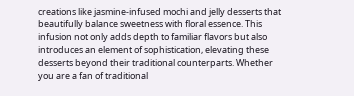creations like jasmine-infused mochi and jelly desserts that beautifully balance sweetness with floral essence. This infusion not only adds depth to familiar flavors but also introduces an element of sophistication, elevating these desserts beyond their traditional counterparts. Whether you are a fan of traditional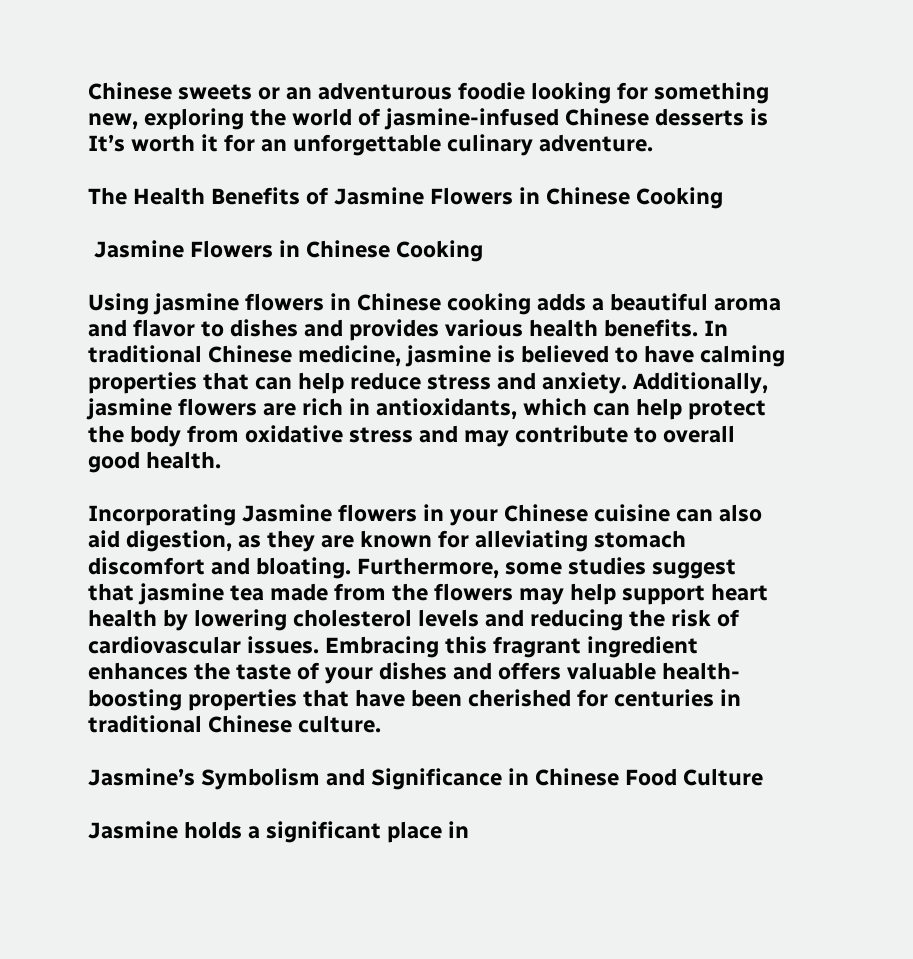Chinese sweets or an adventurous foodie looking for something new, exploring the world of jasmine-infused Chinese desserts is It’s worth it for an unforgettable culinary adventure.

The Health Benefits of Jasmine Flowers in Chinese Cooking

 Jasmine Flowers in Chinese Cooking

Using jasmine flowers in Chinese cooking adds a beautiful aroma and flavor to dishes and provides various health benefits. In traditional Chinese medicine, jasmine is believed to have calming properties that can help reduce stress and anxiety. Additionally, jasmine flowers are rich in antioxidants, which can help protect the body from oxidative stress and may contribute to overall good health.

Incorporating Jasmine flowers in your Chinese cuisine can also aid digestion, as they are known for alleviating stomach discomfort and bloating. Furthermore, some studies suggest that jasmine tea made from the flowers may help support heart health by lowering cholesterol levels and reducing the risk of cardiovascular issues. Embracing this fragrant ingredient enhances the taste of your dishes and offers valuable health-boosting properties that have been cherished for centuries in traditional Chinese culture.

Jasmine’s Symbolism and Significance in Chinese Food Culture

Jasmine holds a significant place in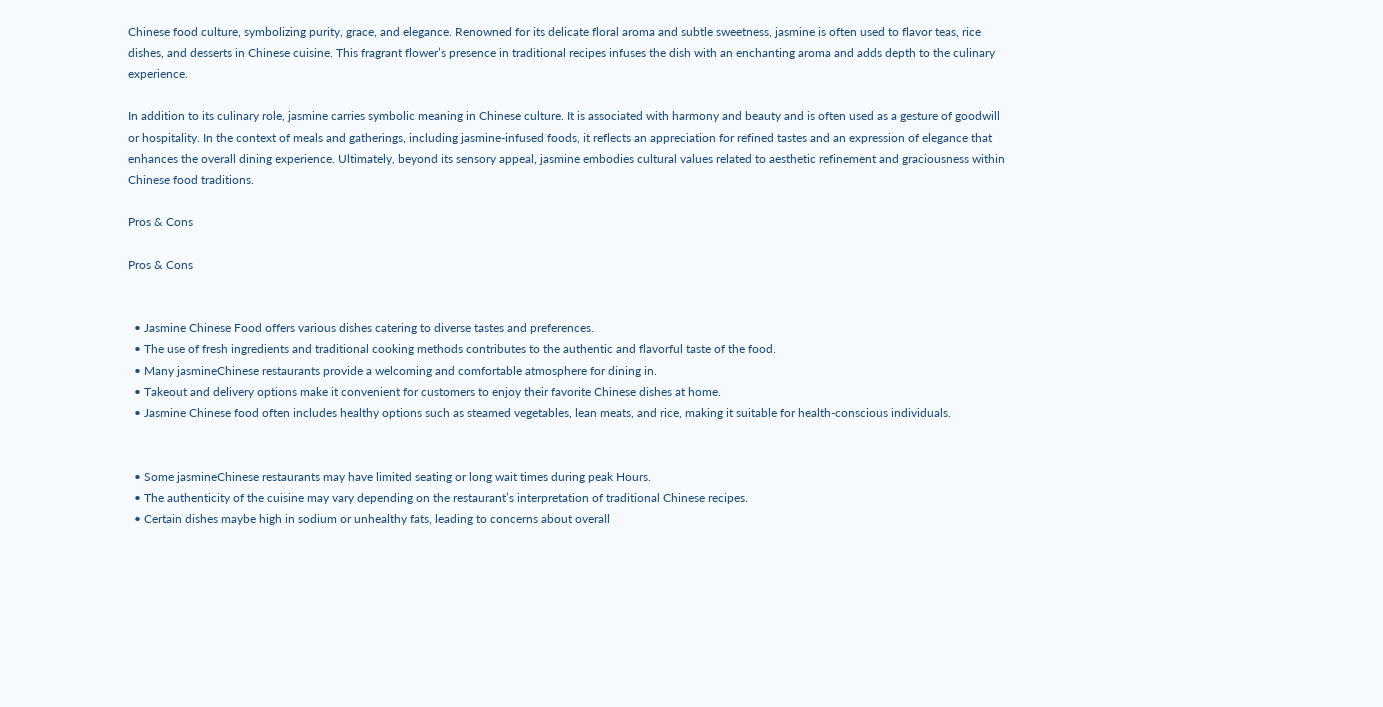Chinese food culture, symbolizing purity, grace, and elegance. Renowned for its delicate floral aroma and subtle sweetness, jasmine is often used to flavor teas, rice dishes, and desserts in Chinese cuisine. This fragrant flower’s presence in traditional recipes infuses the dish with an enchanting aroma and adds depth to the culinary experience.

In addition to its culinary role, jasmine carries symbolic meaning in Chinese culture. It is associated with harmony and beauty and is often used as a gesture of goodwill or hospitality. In the context of meals and gatherings, including jasmine-infused foods, it reflects an appreciation for refined tastes and an expression of elegance that enhances the overall dining experience. Ultimately, beyond its sensory appeal, jasmine embodies cultural values related to aesthetic refinement and graciousness within Chinese food traditions.

Pros & Cons

Pros & Cons


  • Jasmine Chinese Food offers various dishes catering to diverse tastes and preferences.
  • The use of fresh ingredients and traditional cooking methods contributes to the authentic and flavorful taste of the food.
  • Many jasmineChinese restaurants provide a welcoming and comfortable atmosphere for dining in.
  • Takeout and delivery options make it convenient for customers to enjoy their favorite Chinese dishes at home.
  • Jasmine Chinese food often includes healthy options such as steamed vegetables, lean meats, and rice, making it suitable for health-conscious individuals.


  • Some jasmineChinese restaurants may have limited seating or long wait times during peak Hours.
  • The authenticity of the cuisine may vary depending on the restaurant’s interpretation of traditional Chinese recipes.
  • Certain dishes maybe high in sodium or unhealthy fats, leading to concerns about overall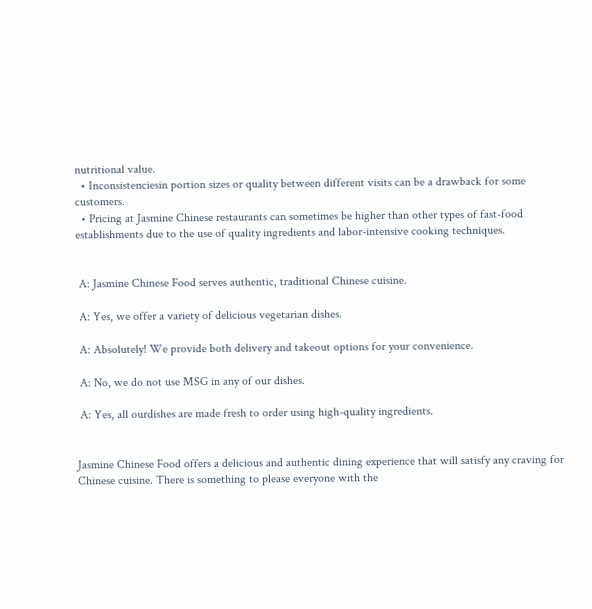nutritional value.
  • Inconsistenciesin portion sizes or quality between different visits can be a drawback for some customers.
  • Pricing at Jasmine Chinese restaurants can sometimes be higher than other types of fast-food establishments due to the use of quality ingredients and labor-intensive cooking techniques.


 A: Jasmine Chinese Food serves authentic, traditional Chinese cuisine.

 A: Yes, we offer a variety of delicious vegetarian dishes.

 A: Absolutely! We provide both delivery and takeout options for your convenience.

 A: No, we do not use MSG in any of our dishes.

 A: Yes, all ourdishes are made fresh to order using high-quality ingredients.


Jasmine Chinese Food offers a delicious and authentic dining experience that will satisfy any craving for Chinese cuisine. There is something to please everyone with the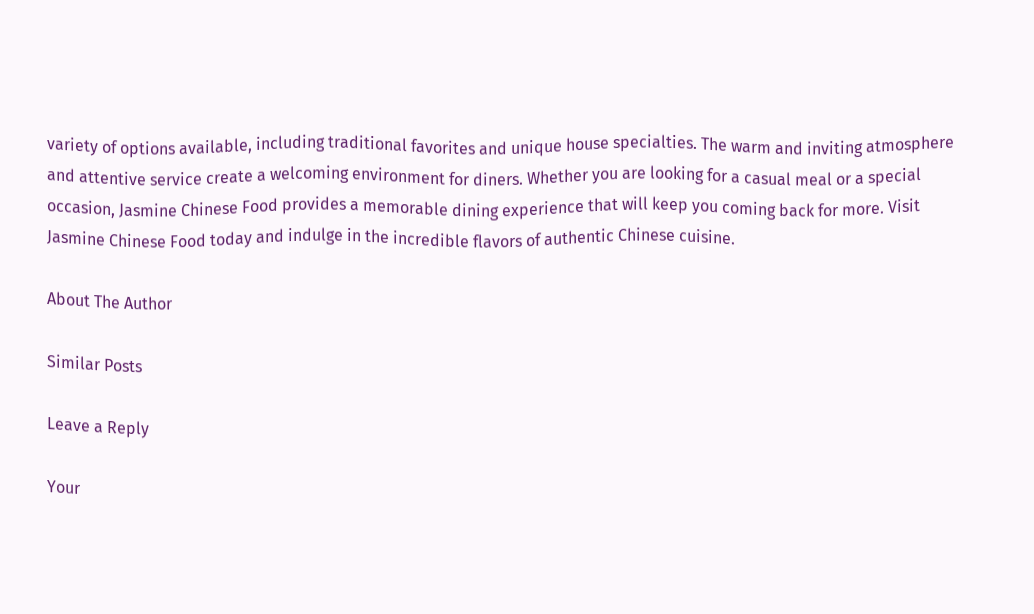variety of options available, including traditional favorites and unique house specialties. The warm and inviting atmosphere and attentive service create a welcoming environment for diners. Whether you are looking for a casual meal or a special occasion, Jasmine Chinese Food provides a memorable dining experience that will keep you coming back for more. Visit Jasmine Chinese Food today and indulge in the incredible flavors of authentic Chinese cuisine.

About The Author

Similar Posts

Leave a Reply

Your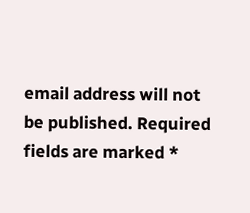email address will not be published. Required fields are marked *